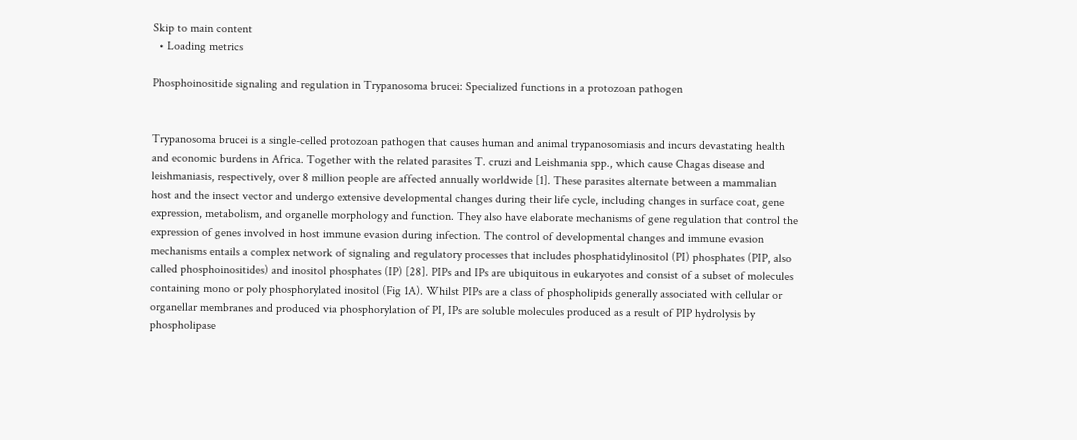Skip to main content
  • Loading metrics

Phosphoinositide signaling and regulation in Trypanosoma brucei: Specialized functions in a protozoan pathogen


Trypanosoma brucei is a single-celled protozoan pathogen that causes human and animal trypanosomiasis and incurs devastating health and economic burdens in Africa. Together with the related parasites T. cruzi and Leishmania spp., which cause Chagas disease and leishmaniasis, respectively, over 8 million people are affected annually worldwide [1]. These parasites alternate between a mammalian host and the insect vector and undergo extensive developmental changes during their life cycle, including changes in surface coat, gene expression, metabolism, and organelle morphology and function. They also have elaborate mechanisms of gene regulation that control the expression of genes involved in host immune evasion during infection. The control of developmental changes and immune evasion mechanisms entails a complex network of signaling and regulatory processes that includes phosphatidylinositol (PI) phosphates (PIP, also called phosphoinositides) and inositol phosphates (IP) [28]. PIPs and IPs are ubiquitous in eukaryotes and consist of a subset of molecules containing mono or poly phosphorylated inositol (Fig 1A). Whilst PIPs are a class of phospholipids generally associated with cellular or organellar membranes and produced via phosphorylation of PI, IPs are soluble molecules produced as a result of PIP hydrolysis by phospholipase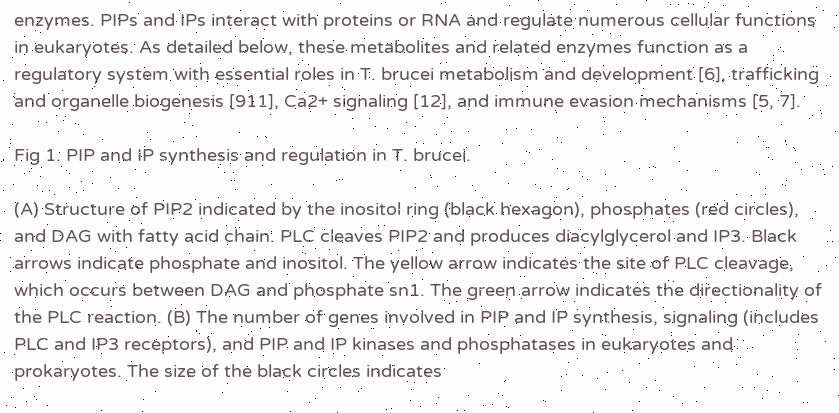enzymes. PIPs and IPs interact with proteins or RNA and regulate numerous cellular functions in eukaryotes. As detailed below, these metabolites and related enzymes function as a regulatory system with essential roles in T. brucei metabolism and development [6], trafficking and organelle biogenesis [911], Ca2+ signaling [12], and immune evasion mechanisms [5, 7].

Fig 1. PIP and IP synthesis and regulation in T. brucei.

(A) Structure of PIP2 indicated by the inositol ring (black hexagon), phosphates (red circles), and DAG with fatty acid chain. PLC cleaves PIP2 and produces diacylglycerol and IP3. Black arrows indicate phosphate and inositol. The yellow arrow indicates the site of PLC cleavage, which occurs between DAG and phosphate sn1. The green arrow indicates the directionality of the PLC reaction. (B) The number of genes involved in PIP and IP synthesis, signaling (includes PLC and IP3 receptors), and PIP and IP kinases and phosphatases in eukaryotes and prokaryotes. The size of the black circles indicates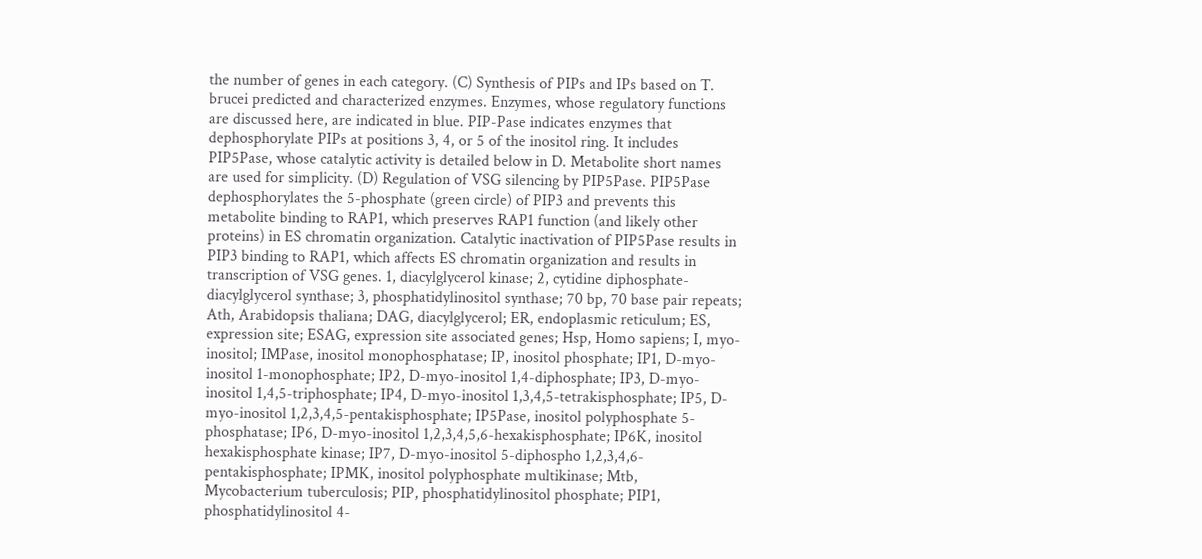the number of genes in each category. (C) Synthesis of PIPs and IPs based on T. brucei predicted and characterized enzymes. Enzymes, whose regulatory functions are discussed here, are indicated in blue. PIP-Pase indicates enzymes that dephosphorylate PIPs at positions 3, 4, or 5 of the inositol ring. It includes PIP5Pase, whose catalytic activity is detailed below in D. Metabolite short names are used for simplicity. (D) Regulation of VSG silencing by PIP5Pase. PIP5Pase dephosphorylates the 5-phosphate (green circle) of PIP3 and prevents this metabolite binding to RAP1, which preserves RAP1 function (and likely other proteins) in ES chromatin organization. Catalytic inactivation of PIP5Pase results in PIP3 binding to RAP1, which affects ES chromatin organization and results in transcription of VSG genes. 1, diacylglycerol kinase; 2, cytidine diphosphate-diacylglycerol synthase; 3, phosphatidylinositol synthase; 70 bp, 70 base pair repeats; Ath, Arabidopsis thaliana; DAG, diacylglycerol; ER, endoplasmic reticulum; ES, expression site; ESAG, expression site associated genes; Hsp, Homo sapiens; I, myo-inositol; IMPase, inositol monophosphatase; IP, inositol phosphate; IP1, D-myo-inositol 1-monophosphate; IP2, D-myo-inositol 1,4-diphosphate; IP3, D-myo-inositol 1,4,5-triphosphate; IP4, D-myo-inositol 1,3,4,5-tetrakisphosphate; IP5, D-myo-inositol 1,2,3,4,5-pentakisphosphate; IP5Pase, inositol polyphosphate 5-phosphatase; IP6, D-myo-inositol 1,2,3,4,5,6-hexakisphosphate; IP6K, inositol hexakisphosphate kinase; IP7, D-myo-inositol 5-diphospho 1,2,3,4,6-pentakisphosphate; IPMK, inositol polyphosphate multikinase; Mtb, Mycobacterium tuberculosis; PIP, phosphatidylinositol phosphate; PIP1, phosphatidylinositol 4-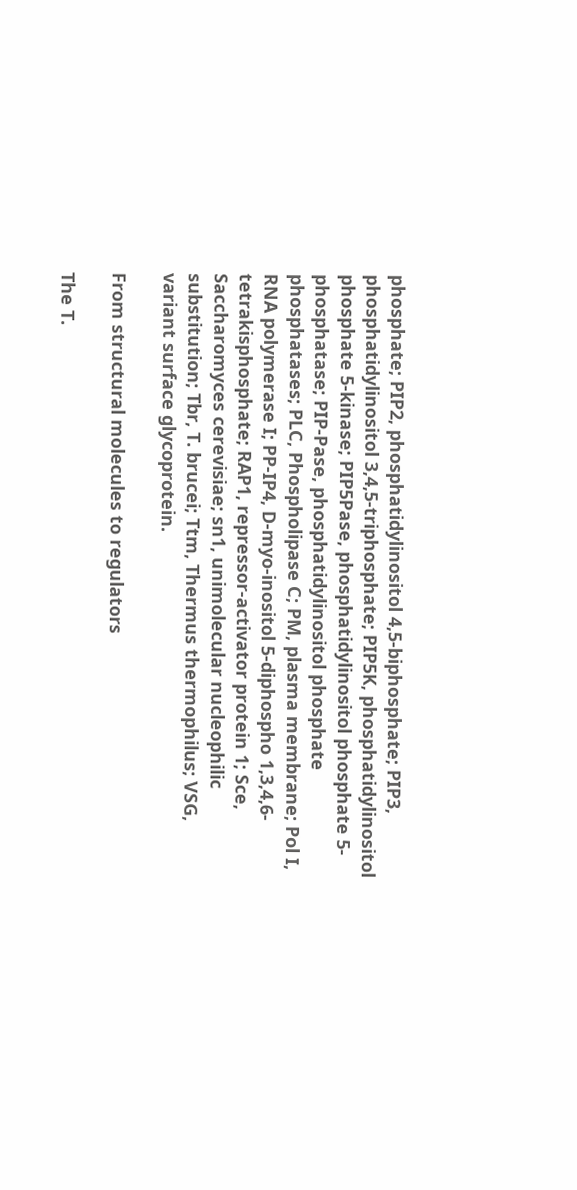phosphate; PIP2, phosphatidylinositol 4,5-biphosphate; PIP3, phosphatidylinositol 3,4,5-triphosphate; PIP5K, phosphatidylinositol phosphate 5-kinase; PIP5Pase, phosphatidylinositol phosphate 5-phosphatase; PIP-Pase, phosphatidylinositol phosphate phosphatases; PLC, Phospholipase C; PM, plasma membrane; Pol I, RNA polymerase I; PP-IP4, D-myo-inositol 5-diphospho 1,3,4,6-tetrakisphosphate; RAP1, repressor-activator protein 1; Sce, Saccharomyces cerevisiae; sn1, unimolecular nucleophilic substitution; Tbr, T. brucei; Ttm, Thermus thermophilus; VSG, variant surface glycoprotein.

From structural molecules to regulators

The T.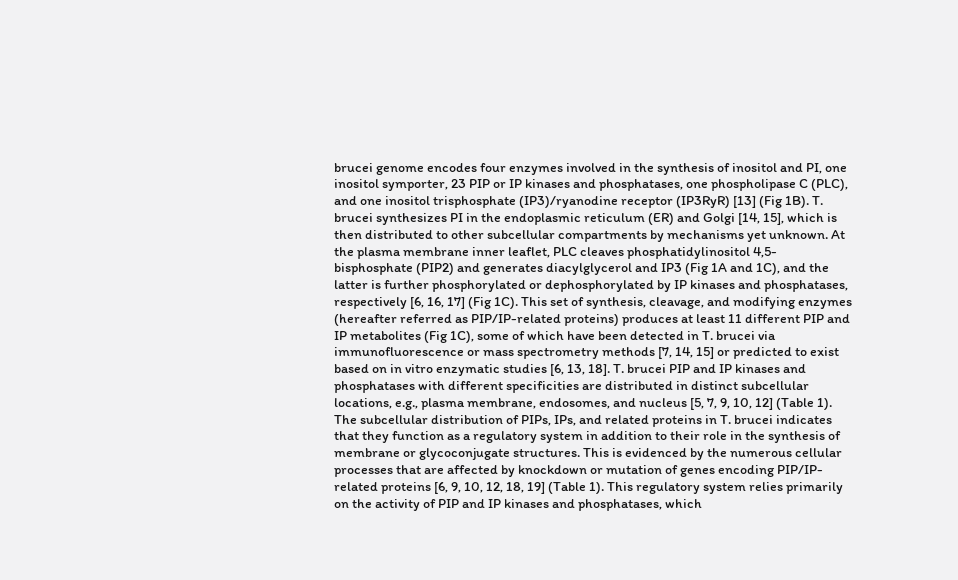brucei genome encodes four enzymes involved in the synthesis of inositol and PI, one inositol symporter, 23 PIP or IP kinases and phosphatases, one phospholipase C (PLC), and one inositol trisphosphate (IP3)/ryanodine receptor (IP3RyR) [13] (Fig 1B). T. brucei synthesizes PI in the endoplasmic reticulum (ER) and Golgi [14, 15], which is then distributed to other subcellular compartments by mechanisms yet unknown. At the plasma membrane inner leaflet, PLC cleaves phosphatidylinositol 4,5-bisphosphate (PIP2) and generates diacylglycerol and IP3 (Fig 1A and 1C), and the latter is further phosphorylated or dephosphorylated by IP kinases and phosphatases, respectively [6, 16, 17] (Fig 1C). This set of synthesis, cleavage, and modifying enzymes (hereafter referred as PIP/IP-related proteins) produces at least 11 different PIP and IP metabolites (Fig 1C), some of which have been detected in T. brucei via immunofluorescence or mass spectrometry methods [7, 14, 15] or predicted to exist based on in vitro enzymatic studies [6, 13, 18]. T. brucei PIP and IP kinases and phosphatases with different specificities are distributed in distinct subcellular locations, e.g., plasma membrane, endosomes, and nucleus [5, 7, 9, 10, 12] (Table 1). The subcellular distribution of PIPs, IPs, and related proteins in T. brucei indicates that they function as a regulatory system in addition to their role in the synthesis of membrane or glycoconjugate structures. This is evidenced by the numerous cellular processes that are affected by knockdown or mutation of genes encoding PIP/IP-related proteins [6, 9, 10, 12, 18, 19] (Table 1). This regulatory system relies primarily on the activity of PIP and IP kinases and phosphatases, which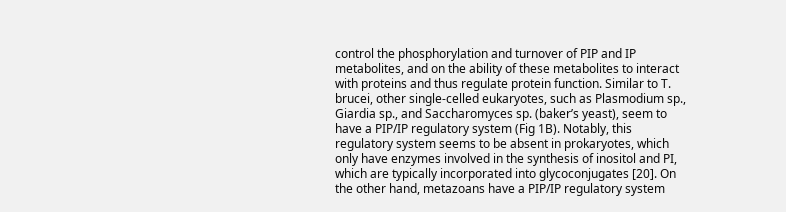control the phosphorylation and turnover of PIP and IP metabolites, and on the ability of these metabolites to interact with proteins and thus regulate protein function. Similar to T. brucei, other single-celled eukaryotes, such as Plasmodium sp., Giardia sp., and Saccharomyces sp. (baker’s yeast), seem to have a PIP/IP regulatory system (Fig 1B). Notably, this regulatory system seems to be absent in prokaryotes, which only have enzymes involved in the synthesis of inositol and PI, which are typically incorporated into glycoconjugates [20]. On the other hand, metazoans have a PIP/IP regulatory system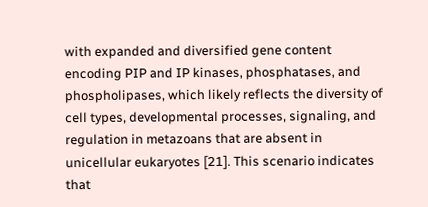with expanded and diversified gene content encoding PIP and IP kinases, phosphatases, and phospholipases, which likely reflects the diversity of cell types, developmental processes, signaling, and regulation in metazoans that are absent in unicellular eukaryotes [21]. This scenario indicates that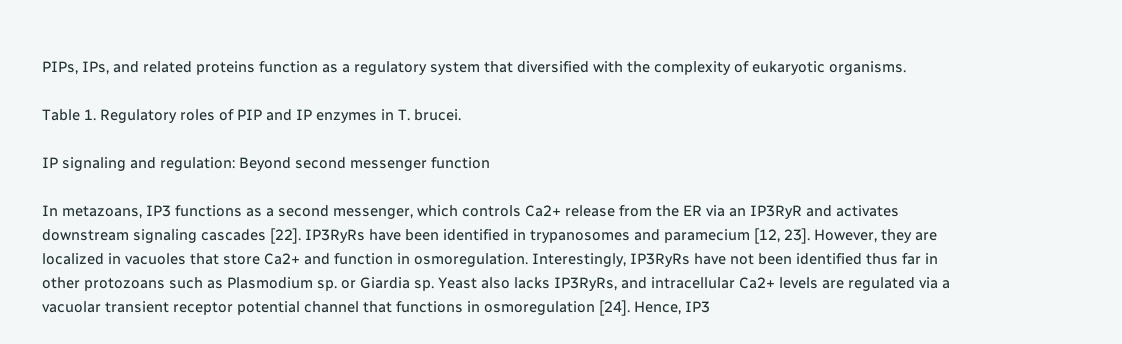PIPs, IPs, and related proteins function as a regulatory system that diversified with the complexity of eukaryotic organisms.

Table 1. Regulatory roles of PIP and IP enzymes in T. brucei.

IP signaling and regulation: Beyond second messenger function

In metazoans, IP3 functions as a second messenger, which controls Ca2+ release from the ER via an IP3RyR and activates downstream signaling cascades [22]. IP3RyRs have been identified in trypanosomes and paramecium [12, 23]. However, they are localized in vacuoles that store Ca2+ and function in osmoregulation. Interestingly, IP3RyRs have not been identified thus far in other protozoans such as Plasmodium sp. or Giardia sp. Yeast also lacks IP3RyRs, and intracellular Ca2+ levels are regulated via a vacuolar transient receptor potential channel that functions in osmoregulation [24]. Hence, IP3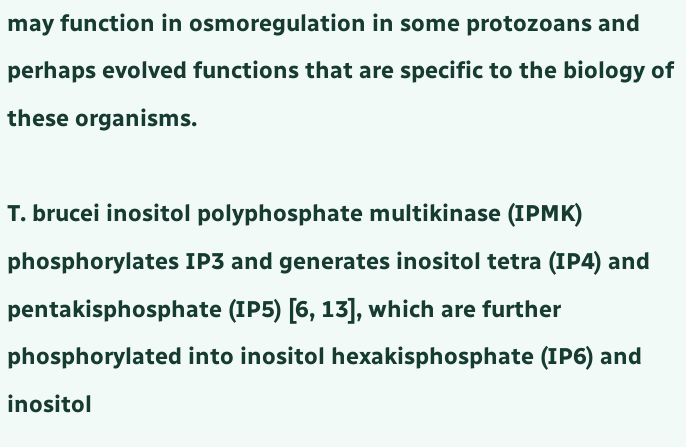may function in osmoregulation in some protozoans and perhaps evolved functions that are specific to the biology of these organisms.

T. brucei inositol polyphosphate multikinase (IPMK) phosphorylates IP3 and generates inositol tetra (IP4) and pentakisphosphate (IP5) [6, 13], which are further phosphorylated into inositol hexakisphosphate (IP6) and inositol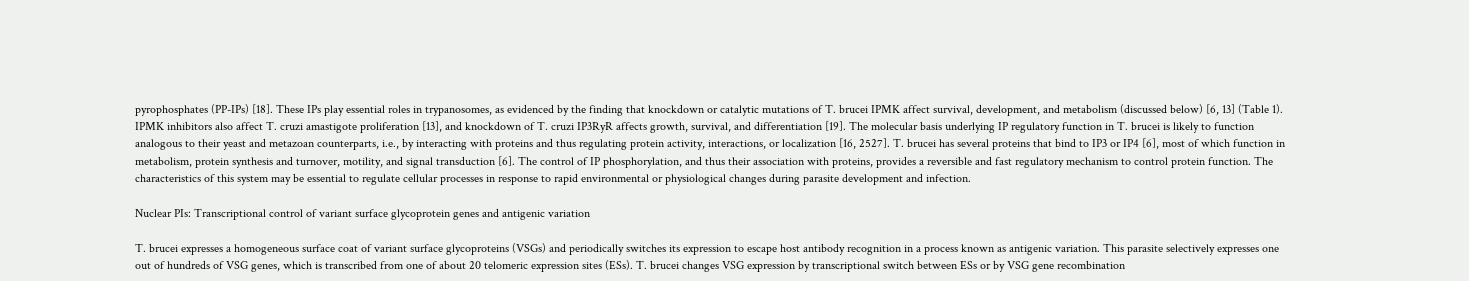pyrophosphates (PP-IPs) [18]. These IPs play essential roles in trypanosomes, as evidenced by the finding that knockdown or catalytic mutations of T. brucei IPMK affect survival, development, and metabolism (discussed below) [6, 13] (Table 1). IPMK inhibitors also affect T. cruzi amastigote proliferation [13], and knockdown of T. cruzi IP3RyR affects growth, survival, and differentiation [19]. The molecular basis underlying IP regulatory function in T. brucei is likely to function analogous to their yeast and metazoan counterparts, i.e., by interacting with proteins and thus regulating protein activity, interactions, or localization [16, 2527]. T. brucei has several proteins that bind to IP3 or IP4 [6], most of which function in metabolism, protein synthesis and turnover, motility, and signal transduction [6]. The control of IP phosphorylation, and thus their association with proteins, provides a reversible and fast regulatory mechanism to control protein function. The characteristics of this system may be essential to regulate cellular processes in response to rapid environmental or physiological changes during parasite development and infection.

Nuclear PIs: Transcriptional control of variant surface glycoprotein genes and antigenic variation

T. brucei expresses a homogeneous surface coat of variant surface glycoproteins (VSGs) and periodically switches its expression to escape host antibody recognition in a process known as antigenic variation. This parasite selectively expresses one out of hundreds of VSG genes, which is transcribed from one of about 20 telomeric expression sites (ESs). T. brucei changes VSG expression by transcriptional switch between ESs or by VSG gene recombination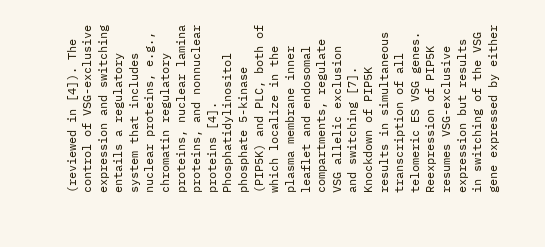(reviewed in [4]). The control of VSG-exclusive expression and switching entails a regulatory system that includes nuclear proteins, e.g., chromatin regulatory proteins, nuclear lamina proteins, and nonnuclear proteins [4]. Phosphatidylinositol phosphate 5-kinase (PIP5K) and PLC, both of which localize in the plasma membrane inner leaflet and endosomal compartments, regulate VSG allelic exclusion and switching [7]. Knockdown of PIP5K results in simultaneous transcription of all telomeric ES VSG genes. Reexpression of PIP5K resumes VSG-exclusive expression but results in switching of the VSG gene expressed by either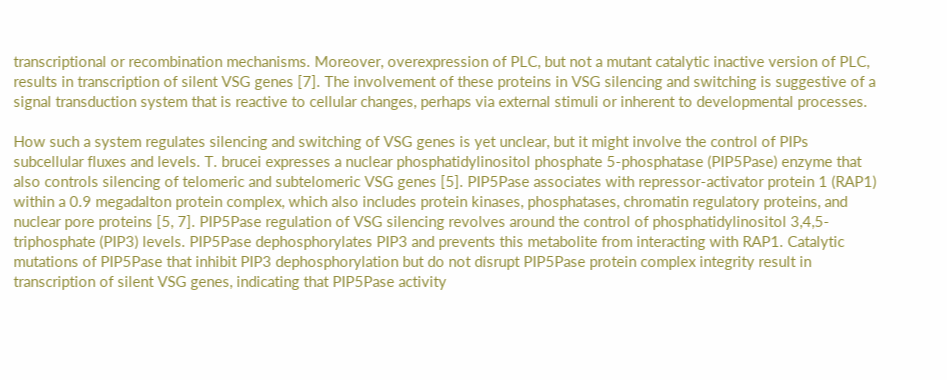transcriptional or recombination mechanisms. Moreover, overexpression of PLC, but not a mutant catalytic inactive version of PLC, results in transcription of silent VSG genes [7]. The involvement of these proteins in VSG silencing and switching is suggestive of a signal transduction system that is reactive to cellular changes, perhaps via external stimuli or inherent to developmental processes.

How such a system regulates silencing and switching of VSG genes is yet unclear, but it might involve the control of PIPs subcellular fluxes and levels. T. brucei expresses a nuclear phosphatidylinositol phosphate 5-phosphatase (PIP5Pase) enzyme that also controls silencing of telomeric and subtelomeric VSG genes [5]. PIP5Pase associates with repressor-activator protein 1 (RAP1) within a 0.9 megadalton protein complex, which also includes protein kinases, phosphatases, chromatin regulatory proteins, and nuclear pore proteins [5, 7]. PIP5Pase regulation of VSG silencing revolves around the control of phosphatidylinositol 3,4,5-triphosphate (PIP3) levels. PIP5Pase dephosphorylates PIP3 and prevents this metabolite from interacting with RAP1. Catalytic mutations of PIP5Pase that inhibit PIP3 dephosphorylation but do not disrupt PIP5Pase protein complex integrity result in transcription of silent VSG genes, indicating that PIP5Pase activity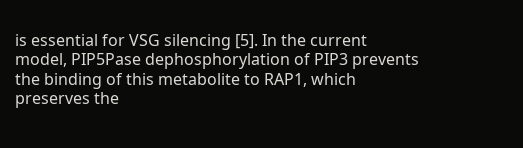is essential for VSG silencing [5]. In the current model, PIP5Pase dephosphorylation of PIP3 prevents the binding of this metabolite to RAP1, which preserves the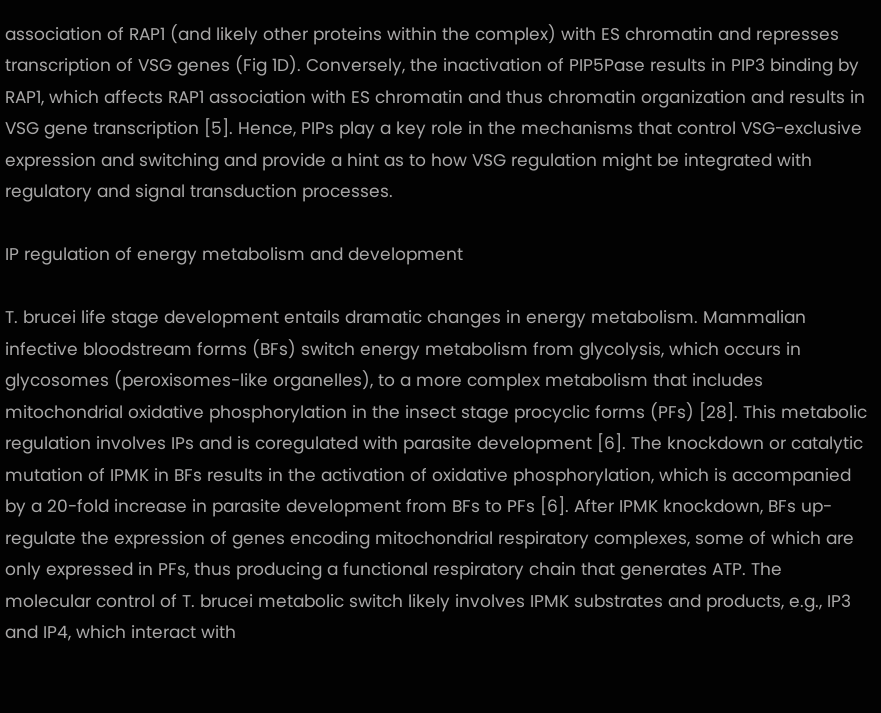association of RAP1 (and likely other proteins within the complex) with ES chromatin and represses transcription of VSG genes (Fig 1D). Conversely, the inactivation of PIP5Pase results in PIP3 binding by RAP1, which affects RAP1 association with ES chromatin and thus chromatin organization and results in VSG gene transcription [5]. Hence, PIPs play a key role in the mechanisms that control VSG-exclusive expression and switching and provide a hint as to how VSG regulation might be integrated with regulatory and signal transduction processes.

IP regulation of energy metabolism and development

T. brucei life stage development entails dramatic changes in energy metabolism. Mammalian infective bloodstream forms (BFs) switch energy metabolism from glycolysis, which occurs in glycosomes (peroxisomes-like organelles), to a more complex metabolism that includes mitochondrial oxidative phosphorylation in the insect stage procyclic forms (PFs) [28]. This metabolic regulation involves IPs and is coregulated with parasite development [6]. The knockdown or catalytic mutation of IPMK in BFs results in the activation of oxidative phosphorylation, which is accompanied by a 20-fold increase in parasite development from BFs to PFs [6]. After IPMK knockdown, BFs up-regulate the expression of genes encoding mitochondrial respiratory complexes, some of which are only expressed in PFs, thus producing a functional respiratory chain that generates ATP. The molecular control of T. brucei metabolic switch likely involves IPMK substrates and products, e.g., IP3 and IP4, which interact with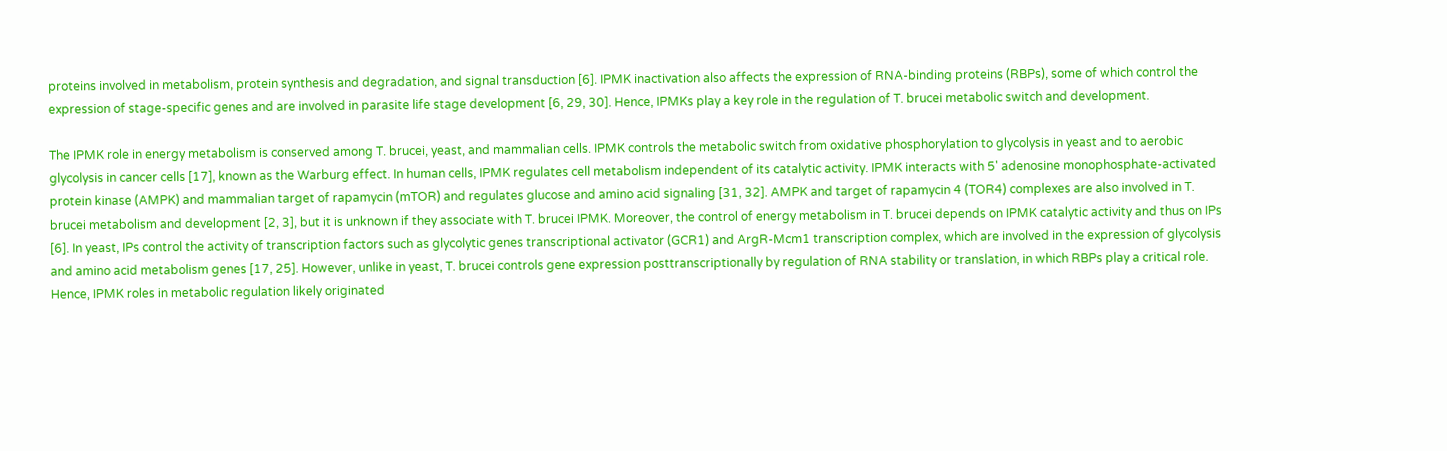proteins involved in metabolism, protein synthesis and degradation, and signal transduction [6]. IPMK inactivation also affects the expression of RNA-binding proteins (RBPs), some of which control the expression of stage-specific genes and are involved in parasite life stage development [6, 29, 30]. Hence, IPMKs play a key role in the regulation of T. brucei metabolic switch and development.

The IPMK role in energy metabolism is conserved among T. brucei, yeast, and mammalian cells. IPMK controls the metabolic switch from oxidative phosphorylation to glycolysis in yeast and to aerobic glycolysis in cancer cells [17], known as the Warburg effect. In human cells, IPMK regulates cell metabolism independent of its catalytic activity. IPMK interacts with 5' adenosine monophosphate-activated protein kinase (AMPK) and mammalian target of rapamycin (mTOR) and regulates glucose and amino acid signaling [31, 32]. AMPK and target of rapamycin 4 (TOR4) complexes are also involved in T. brucei metabolism and development [2, 3], but it is unknown if they associate with T. brucei IPMK. Moreover, the control of energy metabolism in T. brucei depends on IPMK catalytic activity and thus on IPs [6]. In yeast, IPs control the activity of transcription factors such as glycolytic genes transcriptional activator (GCR1) and ArgR-Mcm1 transcription complex, which are involved in the expression of glycolysis and amino acid metabolism genes [17, 25]. However, unlike in yeast, T. brucei controls gene expression posttranscriptionally by regulation of RNA stability or translation, in which RBPs play a critical role. Hence, IPMK roles in metabolic regulation likely originated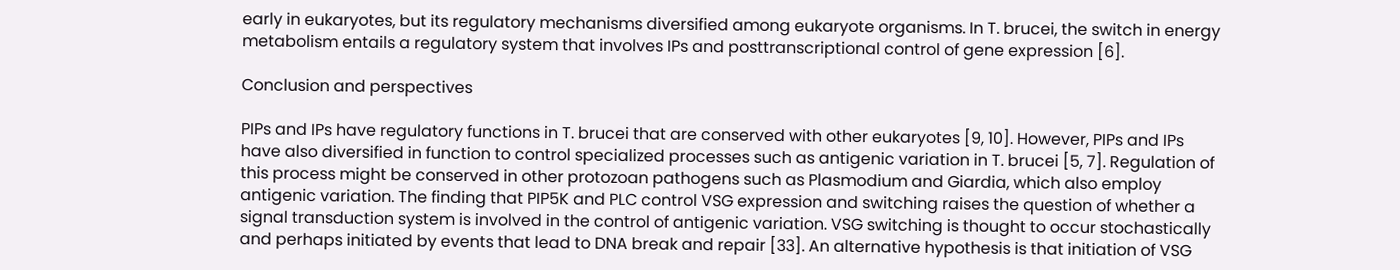early in eukaryotes, but its regulatory mechanisms diversified among eukaryote organisms. In T. brucei, the switch in energy metabolism entails a regulatory system that involves IPs and posttranscriptional control of gene expression [6].

Conclusion and perspectives

PIPs and IPs have regulatory functions in T. brucei that are conserved with other eukaryotes [9, 10]. However, PIPs and IPs have also diversified in function to control specialized processes such as antigenic variation in T. brucei [5, 7]. Regulation of this process might be conserved in other protozoan pathogens such as Plasmodium and Giardia, which also employ antigenic variation. The finding that PIP5K and PLC control VSG expression and switching raises the question of whether a signal transduction system is involved in the control of antigenic variation. VSG switching is thought to occur stochastically and perhaps initiated by events that lead to DNA break and repair [33]. An alternative hypothesis is that initiation of VSG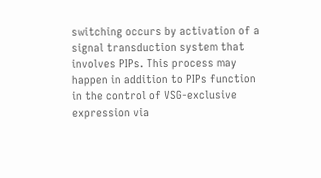switching occurs by activation of a signal transduction system that involves PIPs. This process may happen in addition to PIPs function in the control of VSG-exclusive expression via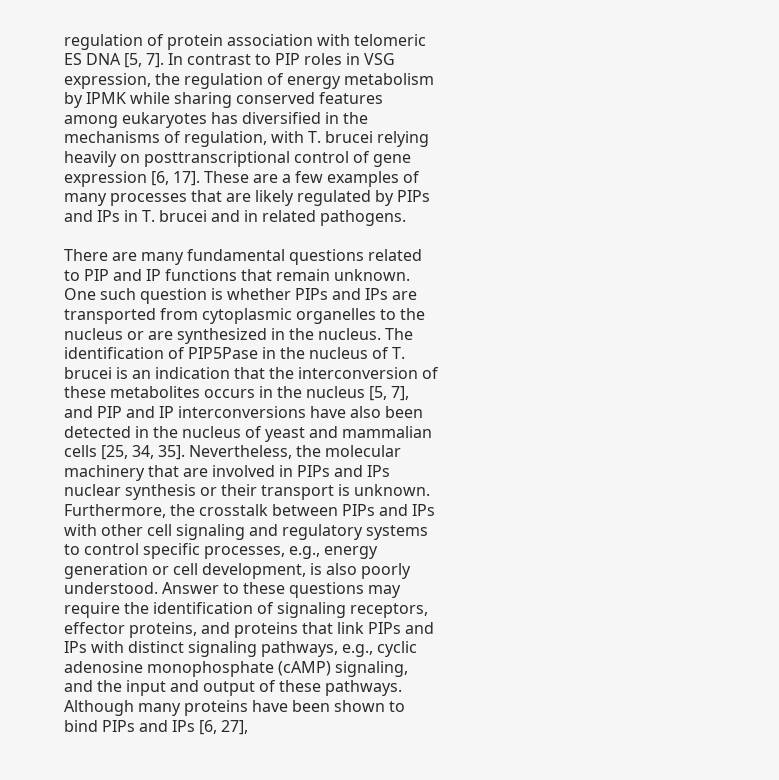regulation of protein association with telomeric ES DNA [5, 7]. In contrast to PIP roles in VSG expression, the regulation of energy metabolism by IPMK while sharing conserved features among eukaryotes has diversified in the mechanisms of regulation, with T. brucei relying heavily on posttranscriptional control of gene expression [6, 17]. These are a few examples of many processes that are likely regulated by PIPs and IPs in T. brucei and in related pathogens.

There are many fundamental questions related to PIP and IP functions that remain unknown. One such question is whether PIPs and IPs are transported from cytoplasmic organelles to the nucleus or are synthesized in the nucleus. The identification of PIP5Pase in the nucleus of T. brucei is an indication that the interconversion of these metabolites occurs in the nucleus [5, 7], and PIP and IP interconversions have also been detected in the nucleus of yeast and mammalian cells [25, 34, 35]. Nevertheless, the molecular machinery that are involved in PIPs and IPs nuclear synthesis or their transport is unknown. Furthermore, the crosstalk between PIPs and IPs with other cell signaling and regulatory systems to control specific processes, e.g., energy generation or cell development, is also poorly understood. Answer to these questions may require the identification of signaling receptors, effector proteins, and proteins that link PIPs and IPs with distinct signaling pathways, e.g., cyclic adenosine monophosphate (cAMP) signaling, and the input and output of these pathways. Although many proteins have been shown to bind PIPs and IPs [6, 27],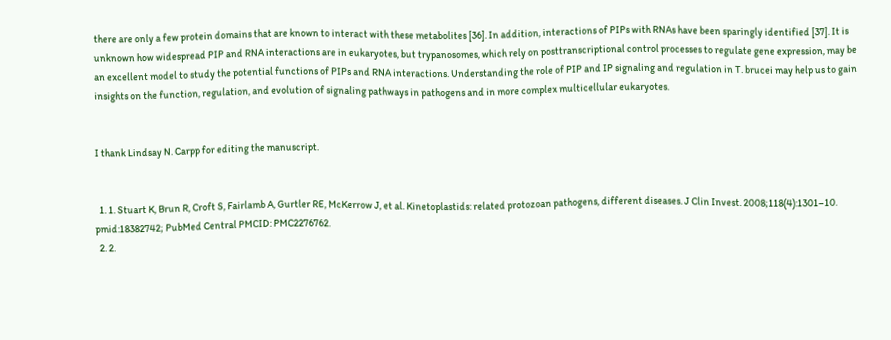there are only a few protein domains that are known to interact with these metabolites [36]. In addition, interactions of PIPs with RNAs have been sparingly identified [37]. It is unknown how widespread PIP and RNA interactions are in eukaryotes, but trypanosomes, which rely on posttranscriptional control processes to regulate gene expression, may be an excellent model to study the potential functions of PIPs and RNA interactions. Understanding the role of PIP and IP signaling and regulation in T. brucei may help us to gain insights on the function, regulation, and evolution of signaling pathways in pathogens and in more complex multicellular eukaryotes.


I thank Lindsay N. Carpp for editing the manuscript.


  1. 1. Stuart K, Brun R, Croft S, Fairlamb A, Gurtler RE, McKerrow J, et al. Kinetoplastids: related protozoan pathogens, different diseases. J Clin Invest. 2008;118(4):1301–10. pmid:18382742; PubMed Central PMCID: PMC2276762.
  2. 2.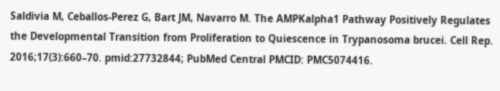Saldivia M, Ceballos-Perez G, Bart JM, Navarro M. The AMPKalpha1 Pathway Positively Regulates the Developmental Transition from Proliferation to Quiescence in Trypanosoma brucei. Cell Rep. 2016;17(3):660–70. pmid:27732844; PubMed Central PMCID: PMC5074416.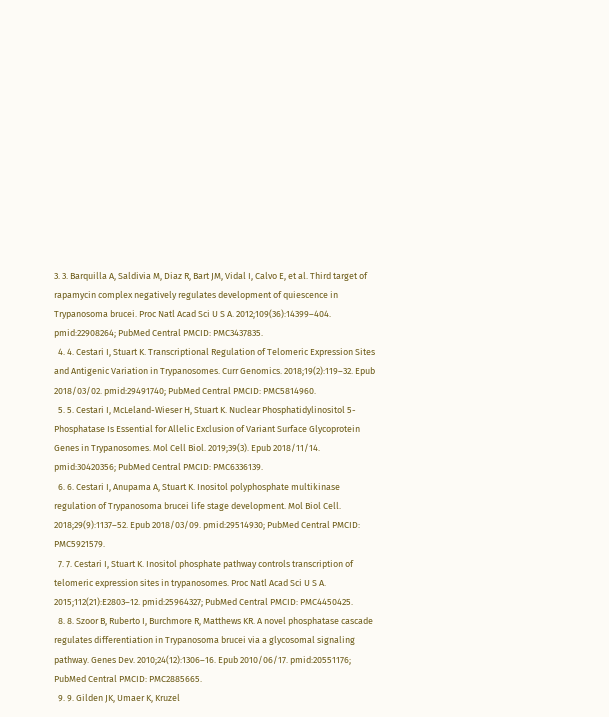3. 3. Barquilla A, Saldivia M, Diaz R, Bart JM, Vidal I, Calvo E, et al. Third target of rapamycin complex negatively regulates development of quiescence in Trypanosoma brucei. Proc Natl Acad Sci U S A. 2012;109(36):14399–404. pmid:22908264; PubMed Central PMCID: PMC3437835.
  4. 4. Cestari I, Stuart K. Transcriptional Regulation of Telomeric Expression Sites and Antigenic Variation in Trypanosomes. Curr Genomics. 2018;19(2):119–32. Epub 2018/03/02. pmid:29491740; PubMed Central PMCID: PMC5814960.
  5. 5. Cestari I, McLeland-Wieser H, Stuart K. Nuclear Phosphatidylinositol 5-Phosphatase Is Essential for Allelic Exclusion of Variant Surface Glycoprotein Genes in Trypanosomes. Mol Cell Biol. 2019;39(3). Epub 2018/11/14. pmid:30420356; PubMed Central PMCID: PMC6336139.
  6. 6. Cestari I, Anupama A, Stuart K. Inositol polyphosphate multikinase regulation of Trypanosoma brucei life stage development. Mol Biol Cell. 2018;29(9):1137–52. Epub 2018/03/09. pmid:29514930; PubMed Central PMCID: PMC5921579.
  7. 7. Cestari I, Stuart K. Inositol phosphate pathway controls transcription of telomeric expression sites in trypanosomes. Proc Natl Acad Sci U S A. 2015;112(21):E2803–12. pmid:25964327; PubMed Central PMCID: PMC4450425.
  8. 8. Szoor B, Ruberto I, Burchmore R, Matthews KR. A novel phosphatase cascade regulates differentiation in Trypanosoma brucei via a glycosomal signaling pathway. Genes Dev. 2010;24(12):1306–16. Epub 2010/06/17. pmid:20551176; PubMed Central PMCID: PMC2885665.
  9. 9. Gilden JK, Umaer K, Kruzel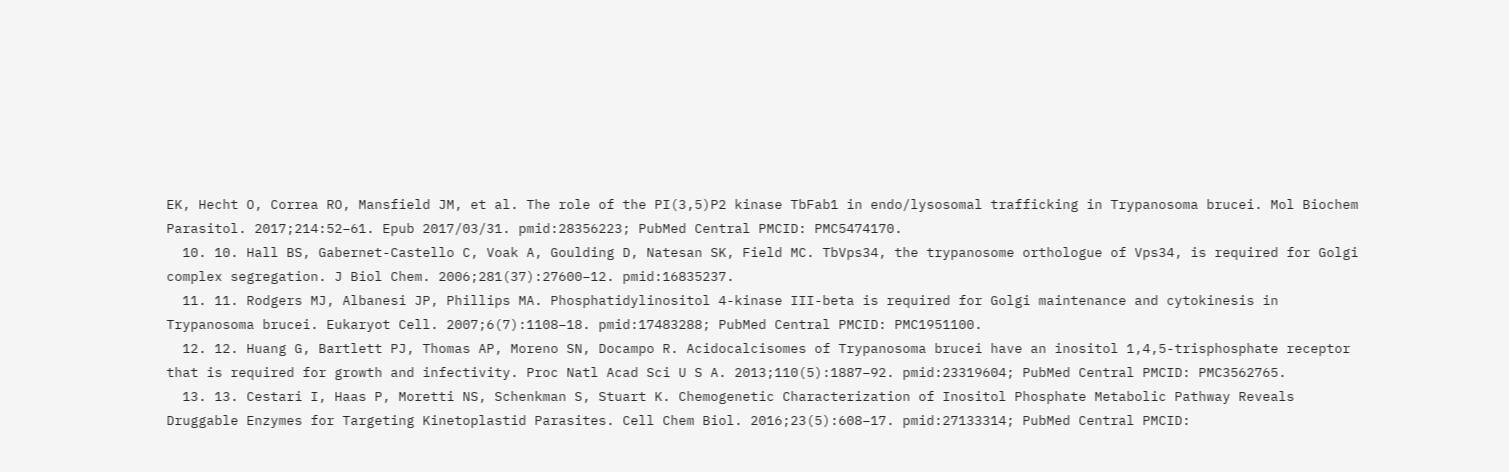EK, Hecht O, Correa RO, Mansfield JM, et al. The role of the PI(3,5)P2 kinase TbFab1 in endo/lysosomal trafficking in Trypanosoma brucei. Mol Biochem Parasitol. 2017;214:52–61. Epub 2017/03/31. pmid:28356223; PubMed Central PMCID: PMC5474170.
  10. 10. Hall BS, Gabernet-Castello C, Voak A, Goulding D, Natesan SK, Field MC. TbVps34, the trypanosome orthologue of Vps34, is required for Golgi complex segregation. J Biol Chem. 2006;281(37):27600–12. pmid:16835237.
  11. 11. Rodgers MJ, Albanesi JP, Phillips MA. Phosphatidylinositol 4-kinase III-beta is required for Golgi maintenance and cytokinesis in Trypanosoma brucei. Eukaryot Cell. 2007;6(7):1108–18. pmid:17483288; PubMed Central PMCID: PMC1951100.
  12. 12. Huang G, Bartlett PJ, Thomas AP, Moreno SN, Docampo R. Acidocalcisomes of Trypanosoma brucei have an inositol 1,4,5-trisphosphate receptor that is required for growth and infectivity. Proc Natl Acad Sci U S A. 2013;110(5):1887–92. pmid:23319604; PubMed Central PMCID: PMC3562765.
  13. 13. Cestari I, Haas P, Moretti NS, Schenkman S, Stuart K. Chemogenetic Characterization of Inositol Phosphate Metabolic Pathway Reveals Druggable Enzymes for Targeting Kinetoplastid Parasites. Cell Chem Biol. 2016;23(5):608–17. pmid:27133314; PubMed Central PMCID: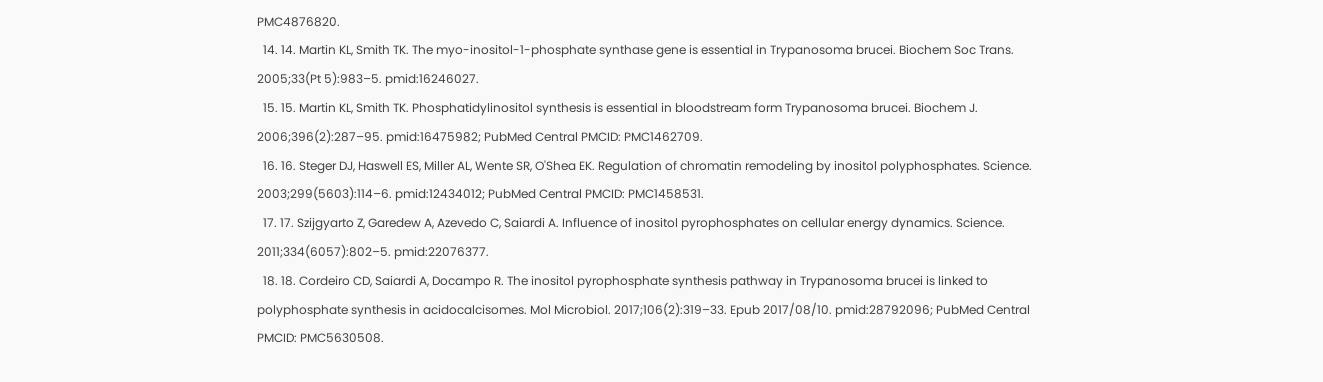PMC4876820.
  14. 14. Martin KL, Smith TK. The myo-inositol-1-phosphate synthase gene is essential in Trypanosoma brucei. Biochem Soc Trans. 2005;33(Pt 5):983–5. pmid:16246027.
  15. 15. Martin KL, Smith TK. Phosphatidylinositol synthesis is essential in bloodstream form Trypanosoma brucei. Biochem J. 2006;396(2):287–95. pmid:16475982; PubMed Central PMCID: PMC1462709.
  16. 16. Steger DJ, Haswell ES, Miller AL, Wente SR, O'Shea EK. Regulation of chromatin remodeling by inositol polyphosphates. Science. 2003;299(5603):114–6. pmid:12434012; PubMed Central PMCID: PMC1458531.
  17. 17. Szijgyarto Z, Garedew A, Azevedo C, Saiardi A. Influence of inositol pyrophosphates on cellular energy dynamics. Science. 2011;334(6057):802–5. pmid:22076377.
  18. 18. Cordeiro CD, Saiardi A, Docampo R. The inositol pyrophosphate synthesis pathway in Trypanosoma brucei is linked to polyphosphate synthesis in acidocalcisomes. Mol Microbiol. 2017;106(2):319–33. Epub 2017/08/10. pmid:28792096; PubMed Central PMCID: PMC5630508.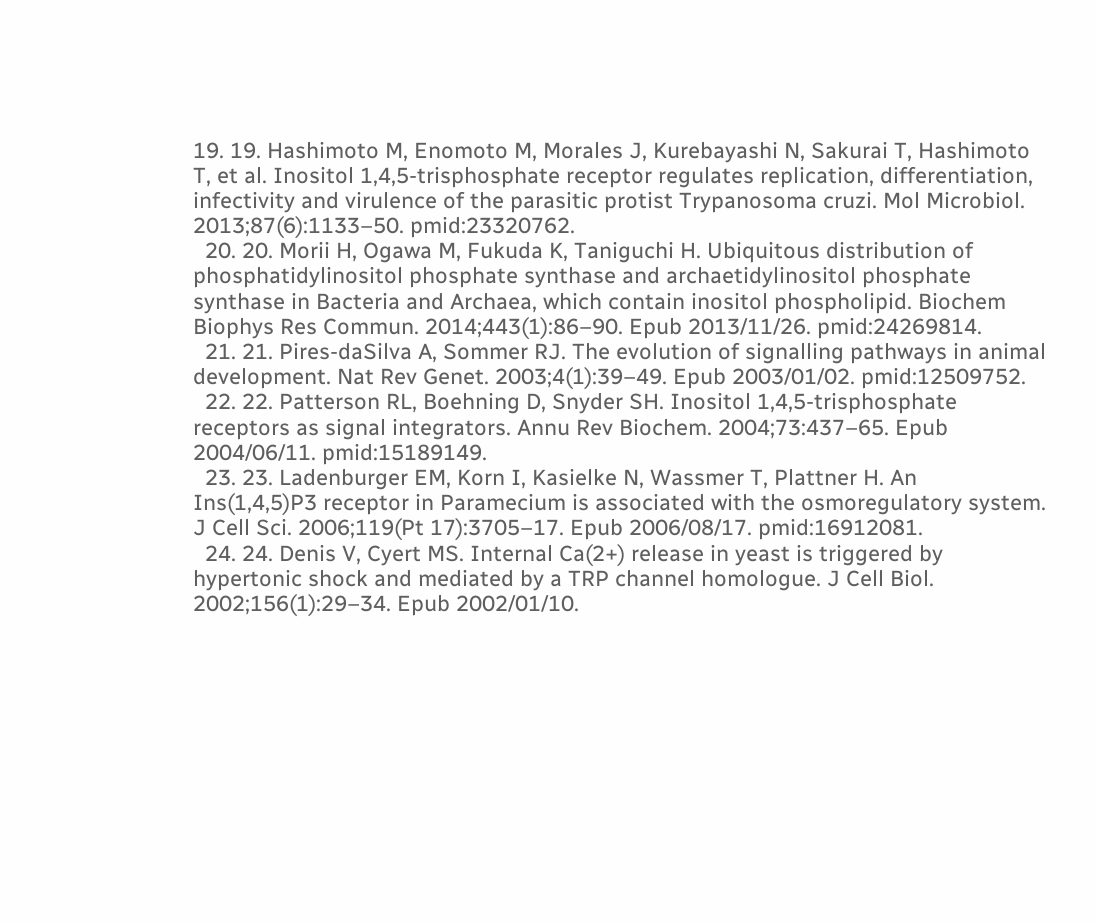19. 19. Hashimoto M, Enomoto M, Morales J, Kurebayashi N, Sakurai T, Hashimoto T, et al. Inositol 1,4,5-trisphosphate receptor regulates replication, differentiation, infectivity and virulence of the parasitic protist Trypanosoma cruzi. Mol Microbiol. 2013;87(6):1133–50. pmid:23320762.
  20. 20. Morii H, Ogawa M, Fukuda K, Taniguchi H. Ubiquitous distribution of phosphatidylinositol phosphate synthase and archaetidylinositol phosphate synthase in Bacteria and Archaea, which contain inositol phospholipid. Biochem Biophys Res Commun. 2014;443(1):86–90. Epub 2013/11/26. pmid:24269814.
  21. 21. Pires-daSilva A, Sommer RJ. The evolution of signalling pathways in animal development. Nat Rev Genet. 2003;4(1):39–49. Epub 2003/01/02. pmid:12509752.
  22. 22. Patterson RL, Boehning D, Snyder SH. Inositol 1,4,5-trisphosphate receptors as signal integrators. Annu Rev Biochem. 2004;73:437–65. Epub 2004/06/11. pmid:15189149.
  23. 23. Ladenburger EM, Korn I, Kasielke N, Wassmer T, Plattner H. An Ins(1,4,5)P3 receptor in Paramecium is associated with the osmoregulatory system. J Cell Sci. 2006;119(Pt 17):3705–17. Epub 2006/08/17. pmid:16912081.
  24. 24. Denis V, Cyert MS. Internal Ca(2+) release in yeast is triggered by hypertonic shock and mediated by a TRP channel homologue. J Cell Biol. 2002;156(1):29–34. Epub 2002/01/10.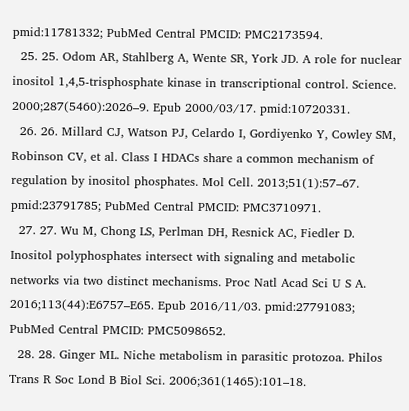pmid:11781332; PubMed Central PMCID: PMC2173594.
  25. 25. Odom AR, Stahlberg A, Wente SR, York JD. A role for nuclear inositol 1,4,5-trisphosphate kinase in transcriptional control. Science. 2000;287(5460):2026–9. Epub 2000/03/17. pmid:10720331.
  26. 26. Millard CJ, Watson PJ, Celardo I, Gordiyenko Y, Cowley SM, Robinson CV, et al. Class I HDACs share a common mechanism of regulation by inositol phosphates. Mol Cell. 2013;51(1):57–67. pmid:23791785; PubMed Central PMCID: PMC3710971.
  27. 27. Wu M, Chong LS, Perlman DH, Resnick AC, Fiedler D. Inositol polyphosphates intersect with signaling and metabolic networks via two distinct mechanisms. Proc Natl Acad Sci U S A. 2016;113(44):E6757–E65. Epub 2016/11/03. pmid:27791083; PubMed Central PMCID: PMC5098652.
  28. 28. Ginger ML. Niche metabolism in parasitic protozoa. Philos Trans R Soc Lond B Biol Sci. 2006;361(1465):101–18.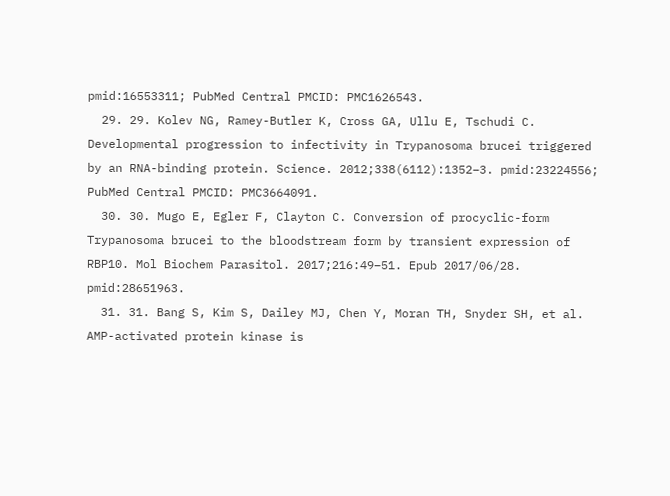pmid:16553311; PubMed Central PMCID: PMC1626543.
  29. 29. Kolev NG, Ramey-Butler K, Cross GA, Ullu E, Tschudi C. Developmental progression to infectivity in Trypanosoma brucei triggered by an RNA-binding protein. Science. 2012;338(6112):1352–3. pmid:23224556; PubMed Central PMCID: PMC3664091.
  30. 30. Mugo E, Egler F, Clayton C. Conversion of procyclic-form Trypanosoma brucei to the bloodstream form by transient expression of RBP10. Mol Biochem Parasitol. 2017;216:49–51. Epub 2017/06/28. pmid:28651963.
  31. 31. Bang S, Kim S, Dailey MJ, Chen Y, Moran TH, Snyder SH, et al. AMP-activated protein kinase is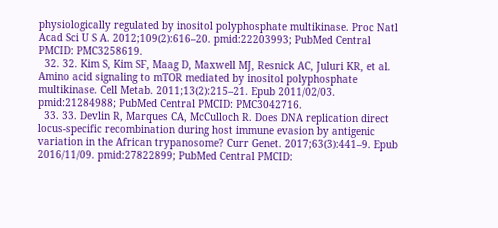physiologically regulated by inositol polyphosphate multikinase. Proc Natl Acad Sci U S A. 2012;109(2):616–20. pmid:22203993; PubMed Central PMCID: PMC3258619.
  32. 32. Kim S, Kim SF, Maag D, Maxwell MJ, Resnick AC, Juluri KR, et al. Amino acid signaling to mTOR mediated by inositol polyphosphate multikinase. Cell Metab. 2011;13(2):215–21. Epub 2011/02/03. pmid:21284988; PubMed Central PMCID: PMC3042716.
  33. 33. Devlin R, Marques CA, McCulloch R. Does DNA replication direct locus-specific recombination during host immune evasion by antigenic variation in the African trypanosome? Curr Genet. 2017;63(3):441–9. Epub 2016/11/09. pmid:27822899; PubMed Central PMCID: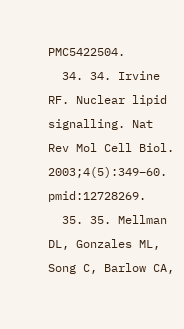PMC5422504.
  34. 34. Irvine RF. Nuclear lipid signalling. Nat Rev Mol Cell Biol. 2003;4(5):349–60. pmid:12728269.
  35. 35. Mellman DL, Gonzales ML, Song C, Barlow CA,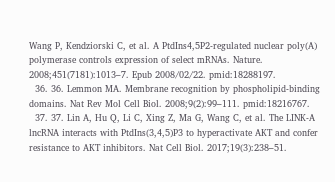Wang P, Kendziorski C, et al. A PtdIns4,5P2-regulated nuclear poly(A) polymerase controls expression of select mRNAs. Nature. 2008;451(7181):1013–7. Epub 2008/02/22. pmid:18288197.
  36. 36. Lemmon MA. Membrane recognition by phospholipid-binding domains. Nat Rev Mol Cell Biol. 2008;9(2):99–111. pmid:18216767.
  37. 37. Lin A, Hu Q, Li C, Xing Z, Ma G, Wang C, et al. The LINK-A lncRNA interacts with PtdIns(3,4,5)P3 to hyperactivate AKT and confer resistance to AKT inhibitors. Nat Cell Biol. 2017;19(3):238–51.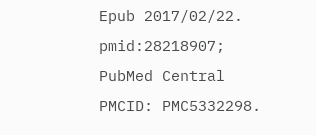Epub 2017/02/22. pmid:28218907; PubMed Central PMCID: PMC5332298.